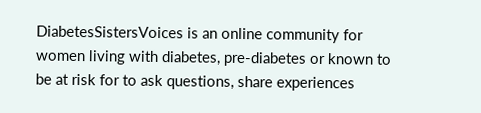DiabetesSistersVoices is an online community for women living with diabetes, pre-diabetes or known to be at risk for to ask questions, share experiences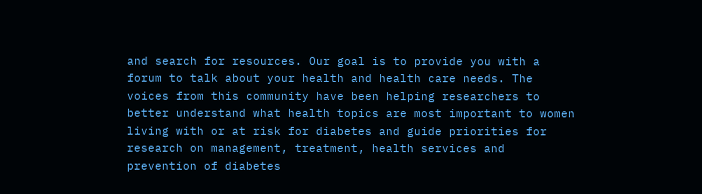and search for resources. Our goal is to provide you with a forum to talk about your health and health care needs. The voices from this community have been helping researchers to better understand what health topics are most important to women living with or at risk for diabetes and guide priorities for research on management, treatment, health services and prevention of diabetes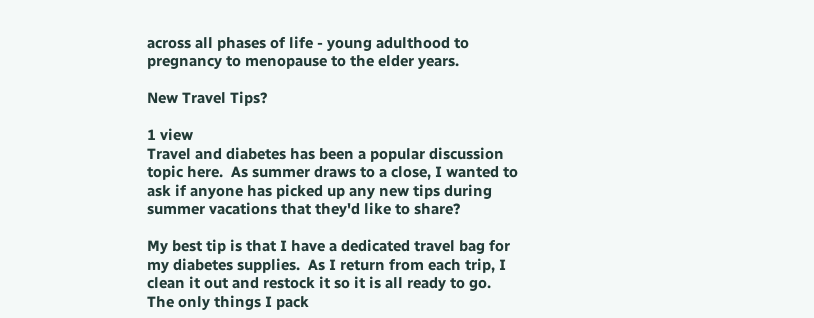across all phases of life - young adulthood to pregnancy to menopause to the elder years.

New Travel Tips?

1 view
Travel and diabetes has been a popular discussion topic here.  As summer draws to a close, I wanted to ask if anyone has picked up any new tips during summer vacations that they'd like to share?

My best tip is that I have a dedicated travel bag for my diabetes supplies.  As I return from each trip, I clean it out and restock it so it is all ready to go.  The only things I pack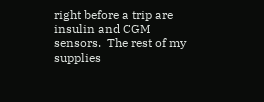right before a trip are insulin and CGM sensors.  The rest of my supplies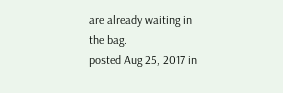are already waiting in the bag.
posted Aug 25, 2017 in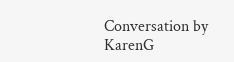Conversation by KarenG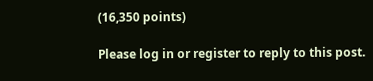(16,350 points)

Please log in or register to reply to this post.